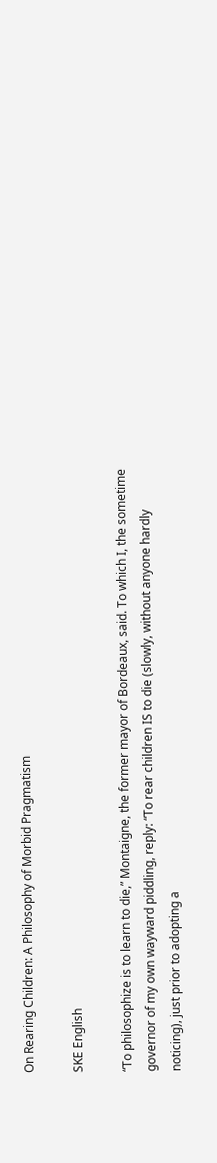On Rearing Children: A Philosophy of Morbid Pragmatism

SKE English

“To philosophize is to learn to die,” Montaigne, the former mayor of Bordeaux, said. To which I, the sometime governor of my own wayward piddling, reply: “To rear children IS to die (slowly, without anyone hardly noticing), just prior to adopting a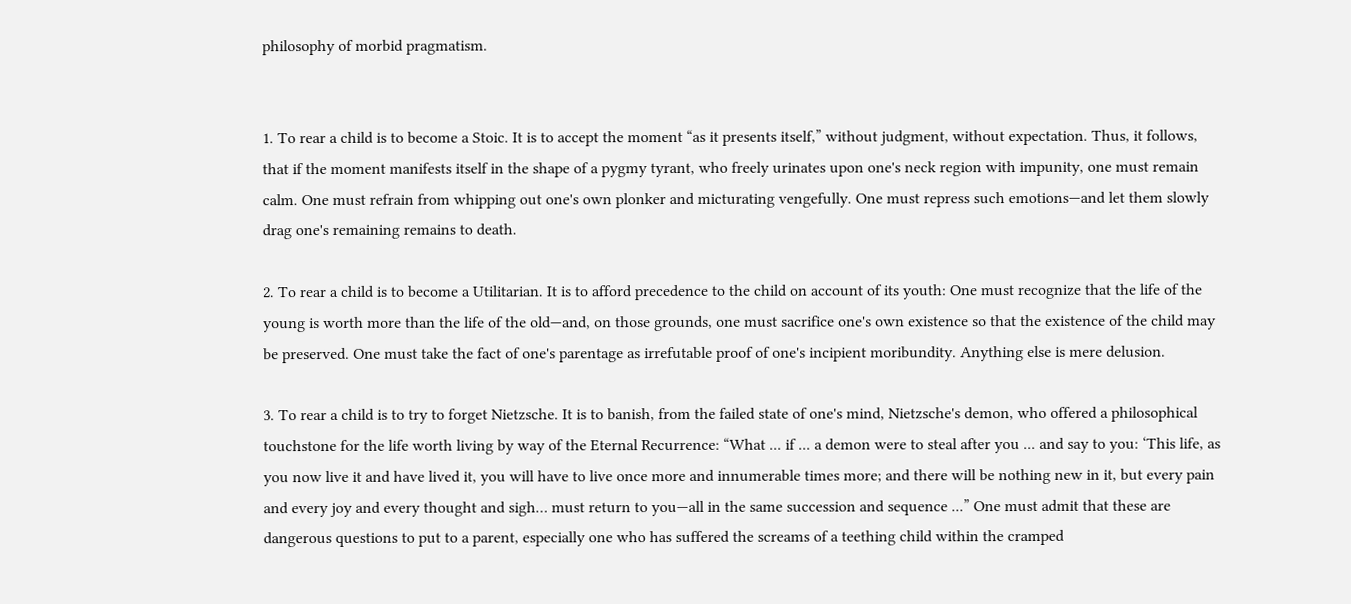philosophy of morbid pragmatism.


1. To rear a child is to become a Stoic. It is to accept the moment “as it presents itself,” without judgment, without expectation. Thus, it follows, that if the moment manifests itself in the shape of a pygmy tyrant, who freely urinates upon one's neck region with impunity, one must remain calm. One must refrain from whipping out one's own plonker and micturating vengefully. One must repress such emotions—and let them slowly drag one's remaining remains to death.

2. To rear a child is to become a Utilitarian. It is to afford precedence to the child on account of its youth: One must recognize that the life of the young is worth more than the life of the old—and, on those grounds, one must sacrifice one's own existence so that the existence of the child may be preserved. One must take the fact of one's parentage as irrefutable proof of one's incipient moribundity. Anything else is mere delusion.

3. To rear a child is to try to forget Nietzsche. It is to banish, from the failed state of one's mind, Nietzsche's demon, who offered a philosophical touchstone for the life worth living by way of the Eternal Recurrence: “What ... if ... a demon were to steal after you ... and say to you: ‘This life, as you now live it and have lived it, you will have to live once more and innumerable times more; and there will be nothing new in it, but every pain and every joy and every thought and sigh… must return to you—all in the same succession and sequence ...” One must admit that these are dangerous questions to put to a parent, especially one who has suffered the screams of a teething child within the cramped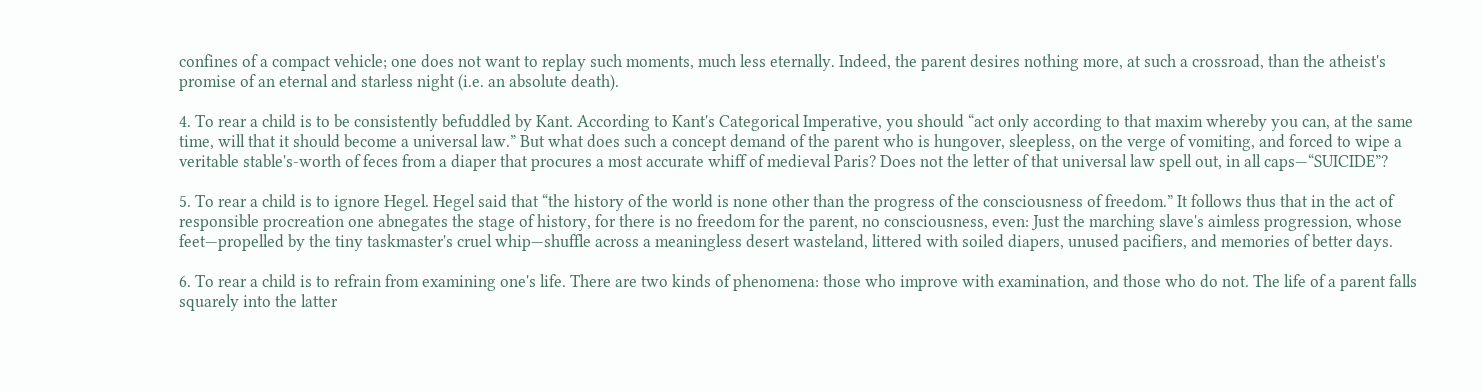confines of a compact vehicle; one does not want to replay such moments, much less eternally. Indeed, the parent desires nothing more, at such a crossroad, than the atheist's promise of an eternal and starless night (i.e. an absolute death).

4. To rear a child is to be consistently befuddled by Kant. According to Kant's Categorical Imperative, you should “act only according to that maxim whereby you can, at the same time, will that it should become a universal law.” But what does such a concept demand of the parent who is hungover, sleepless, on the verge of vomiting, and forced to wipe a veritable stable's-worth of feces from a diaper that procures a most accurate whiff of medieval Paris? Does not the letter of that universal law spell out, in all caps—“SUICIDE”?

5. To rear a child is to ignore Hegel. Hegel said that “the history of the world is none other than the progress of the consciousness of freedom.” It follows thus that in the act of responsible procreation one abnegates the stage of history, for there is no freedom for the parent, no consciousness, even: Just the marching slave's aimless progression, whose feet—propelled by the tiny taskmaster's cruel whip—shuffle across a meaningless desert wasteland, littered with soiled diapers, unused pacifiers, and memories of better days.

6. To rear a child is to refrain from examining one's life. There are two kinds of phenomena: those who improve with examination, and those who do not. The life of a parent falls squarely into the latter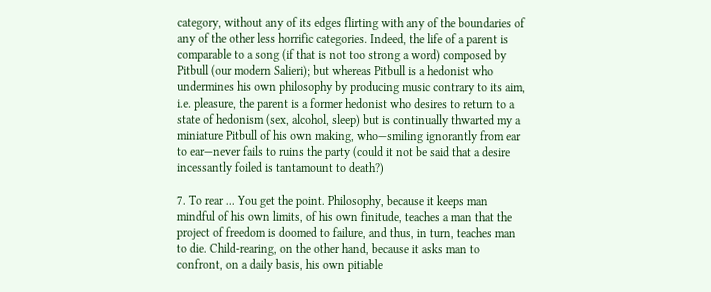category, without any of its edges flirting with any of the boundaries of any of the other less horrific categories. Indeed, the life of a parent is comparable to a song (if that is not too strong a word) composed by Pitbull (our modern Salieri); but whereas Pitbull is a hedonist who undermines his own philosophy by producing music contrary to its aim, i.e. pleasure, the parent is a former hedonist who desires to return to a state of hedonism (sex, alcohol, sleep) but is continually thwarted my a miniature Pitbull of his own making, who—smiling ignorantly from ear to ear—never fails to ruins the party (could it not be said that a desire incessantly foiled is tantamount to death?)

7. To rear ... You get the point. Philosophy, because it keeps man mindful of his own limits, of his own finitude, teaches a man that the project of freedom is doomed to failure, and thus, in turn, teaches man to die. Child-rearing, on the other hand, because it asks man to confront, on a daily basis, his own pitiable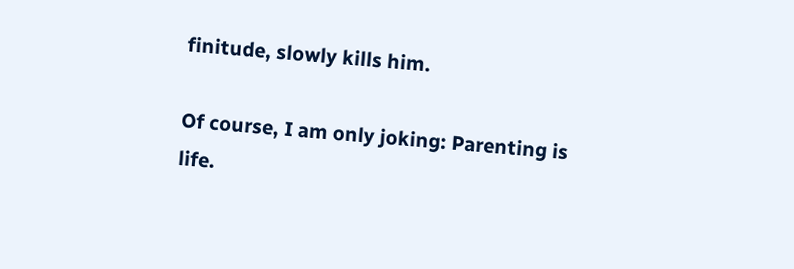finitude, slowly kills him.

Of course, I am only joking: Parenting is life.